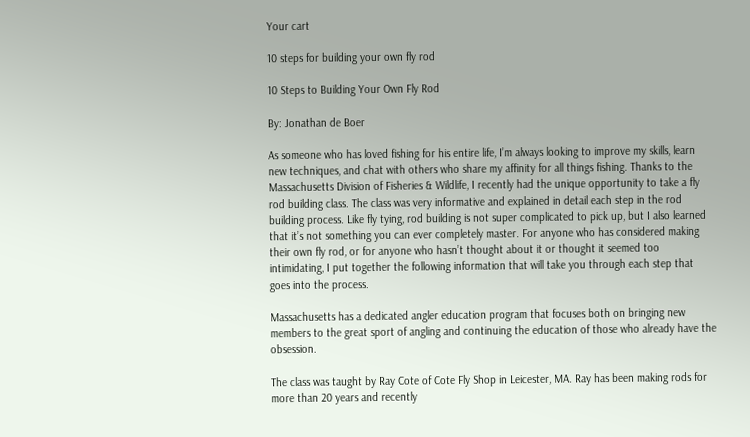Your cart

10 steps for building your own fly rod

10 Steps to Building Your Own Fly Rod

By: Jonathan de Boer

As someone who has loved fishing for his entire life, I’m always looking to improve my skills, learn new techniques, and chat with others who share my affinity for all things fishing. Thanks to the Massachusetts Division of Fisheries & Wildlife, I recently had the unique opportunity to take a fly rod building class. The class was very informative and explained in detail each step in the rod building process. Like fly tying, rod building is not super complicated to pick up, but I also learned that it’s not something you can ever completely master. For anyone who has considered making their own fly rod, or for anyone who hasn’t thought about it or thought it seemed too intimidating, I put together the following information that will take you through each step that goes into the process.

Massachusetts has a dedicated angler education program that focuses both on bringing new members to the great sport of angling and continuing the education of those who already have the obsession.

The class was taught by Ray Cote of Cote Fly Shop in Leicester, MA. Ray has been making rods for more than 20 years and recently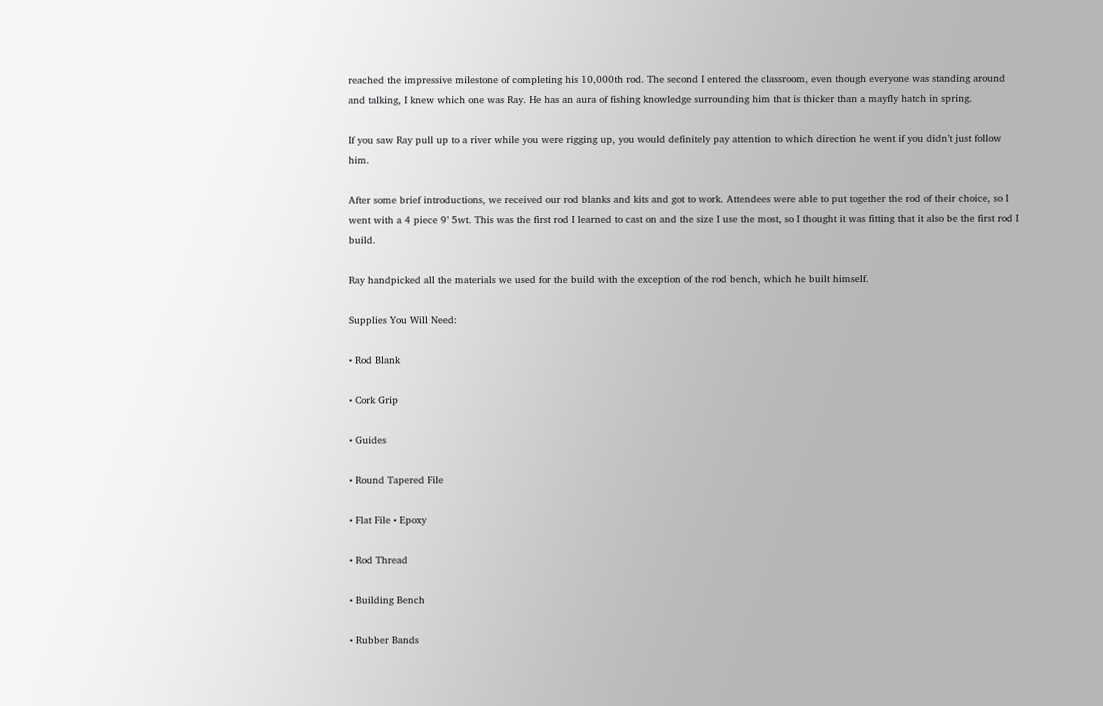reached the impressive milestone of completing his 10,000th rod. The second I entered the classroom, even though everyone was standing around and talking, I knew which one was Ray. He has an aura of fishing knowledge surrounding him that is thicker than a mayfly hatch in spring.

If you saw Ray pull up to a river while you were rigging up, you would definitely pay attention to which direction he went if you didn’t just follow him.

After some brief introductions, we received our rod blanks and kits and got to work. Attendees were able to put together the rod of their choice, so I went with a 4 piece 9’ 5wt. This was the first rod I learned to cast on and the size I use the most, so I thought it was fitting that it also be the first rod I build.

Ray handpicked all the materials we used for the build with the exception of the rod bench, which he built himself.

Supplies You Will Need:

• Rod Blank

• Cork Grip

• Guides

• Round Tapered File

• Flat File • Epoxy

• Rod Thread

• Building Bench

• Rubber Bands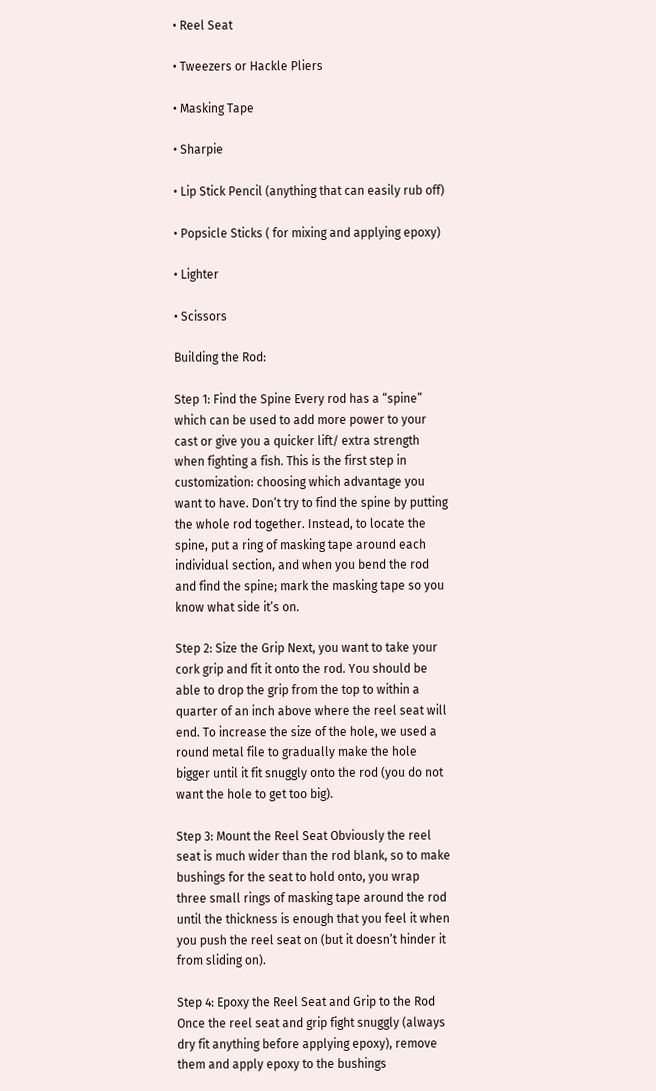• Reel Seat

• Tweezers or Hackle Pliers

• Masking Tape

• Sharpie

• Lip Stick Pencil (anything that can easily rub off)

• Popsicle Sticks ( for mixing and applying epoxy)

• Lighter

• Scissors

Building the Rod:

Step 1: Find the Spine Every rod has a “spine” which can be used to add more power to your cast or give you a quicker lift/ extra strength when fighting a fish. This is the first step in customization: choosing which advantage you want to have. Don’t try to find the spine by putting the whole rod together. Instead, to locate the spine, put a ring of masking tape around each individual section, and when you bend the rod and find the spine; mark the masking tape so you know what side it’s on.

Step 2: Size the Grip Next, you want to take your cork grip and fit it onto the rod. You should be able to drop the grip from the top to within a quarter of an inch above where the reel seat will end. To increase the size of the hole, we used a round metal file to gradually make the hole bigger until it fit snuggly onto the rod (you do not want the hole to get too big).

Step 3: Mount the Reel Seat Obviously the reel seat is much wider than the rod blank, so to make bushings for the seat to hold onto, you wrap three small rings of masking tape around the rod until the thickness is enough that you feel it when you push the reel seat on (but it doesn’t hinder it from sliding on).

Step 4: Epoxy the Reel Seat and Grip to the Rod Once the reel seat and grip fight snuggly (always dry fit anything before applying epoxy), remove them and apply epoxy to the bushings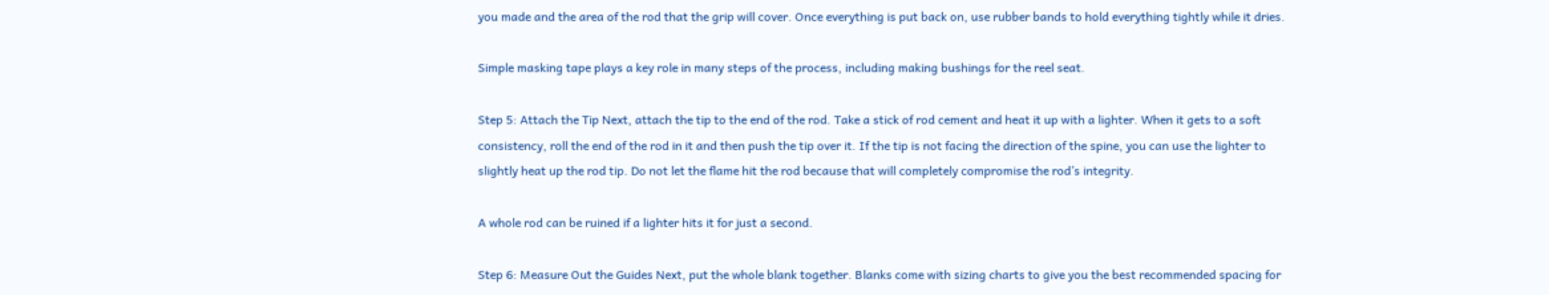you made and the area of the rod that the grip will cover. Once everything is put back on, use rubber bands to hold everything tightly while it dries.

Simple masking tape plays a key role in many steps of the process, including making bushings for the reel seat.

Step 5: Attach the Tip Next, attach the tip to the end of the rod. Take a stick of rod cement and heat it up with a lighter. When it gets to a soft consistency, roll the end of the rod in it and then push the tip over it. If the tip is not facing the direction of the spine, you can use the lighter to slightly heat up the rod tip. Do not let the flame hit the rod because that will completely compromise the rod’s integrity.

A whole rod can be ruined if a lighter hits it for just a second.

Step 6: Measure Out the Guides Next, put the whole blank together. Blanks come with sizing charts to give you the best recommended spacing for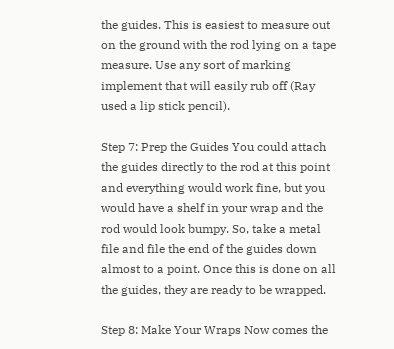the guides. This is easiest to measure out on the ground with the rod lying on a tape measure. Use any sort of marking implement that will easily rub off (Ray used a lip stick pencil).

Step 7: Prep the Guides You could attach the guides directly to the rod at this point and everything would work fine, but you would have a shelf in your wrap and the rod would look bumpy. So, take a metal file and file the end of the guides down almost to a point. Once this is done on all the guides, they are ready to be wrapped.

Step 8: Make Your Wraps Now comes the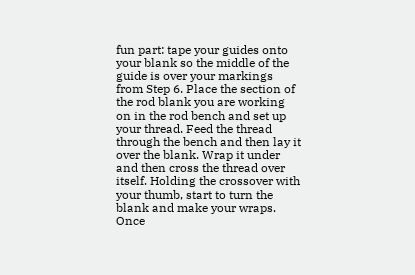fun part: tape your guides onto your blank so the middle of the guide is over your markings from Step 6. Place the section of the rod blank you are working on in the rod bench and set up your thread. Feed the thread through the bench and then lay it over the blank. Wrap it under and then cross the thread over itself. Holding the crossover with your thumb, start to turn the blank and make your wraps. Once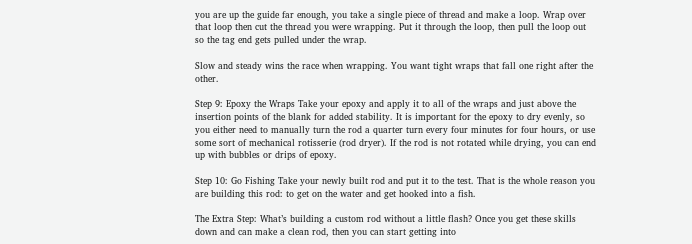you are up the guide far enough, you take a single piece of thread and make a loop. Wrap over that loop then cut the thread you were wrapping. Put it through the loop, then pull the loop out so the tag end gets pulled under the wrap.

Slow and steady wins the race when wrapping. You want tight wraps that fall one right after the other.

Step 9: Epoxy the Wraps Take your epoxy and apply it to all of the wraps and just above the insertion points of the blank for added stability. It is important for the epoxy to dry evenly, so you either need to manually turn the rod a quarter turn every four minutes for four hours, or use some sort of mechanical rotisserie (rod dryer). If the rod is not rotated while drying, you can end up with bubbles or drips of epoxy.

Step 10: Go Fishing Take your newly built rod and put it to the test. That is the whole reason you are building this rod: to get on the water and get hooked into a fish.

The Extra Step: What’s building a custom rod without a little flash? Once you get these skills down and can make a clean rod, then you can start getting into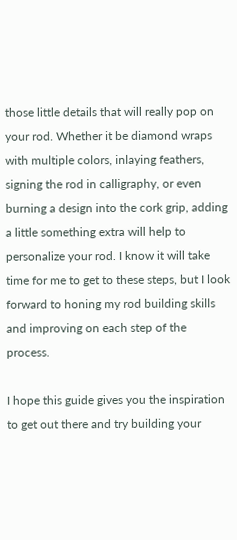those little details that will really pop on your rod. Whether it be diamond wraps with multiple colors, inlaying feathers, signing the rod in calligraphy, or even burning a design into the cork grip, adding a little something extra will help to personalize your rod. I know it will take time for me to get to these steps, but I look forward to honing my rod building skills and improving on each step of the process.

I hope this guide gives you the inspiration to get out there and try building your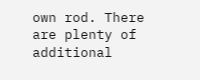own rod. There are plenty of additional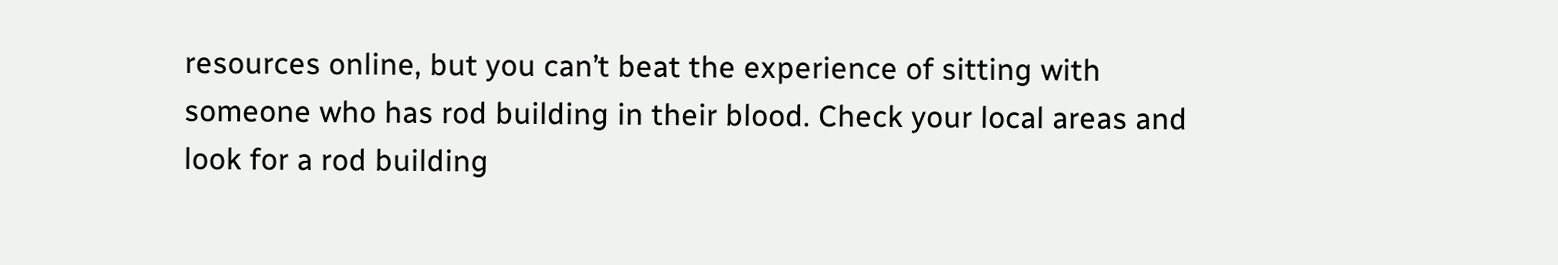resources online, but you can’t beat the experience of sitting with someone who has rod building in their blood. Check your local areas and look for a rod building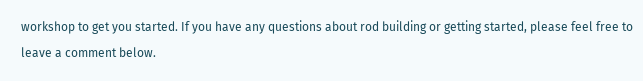workshop to get you started. If you have any questions about rod building or getting started, please feel free to leave a comment below.